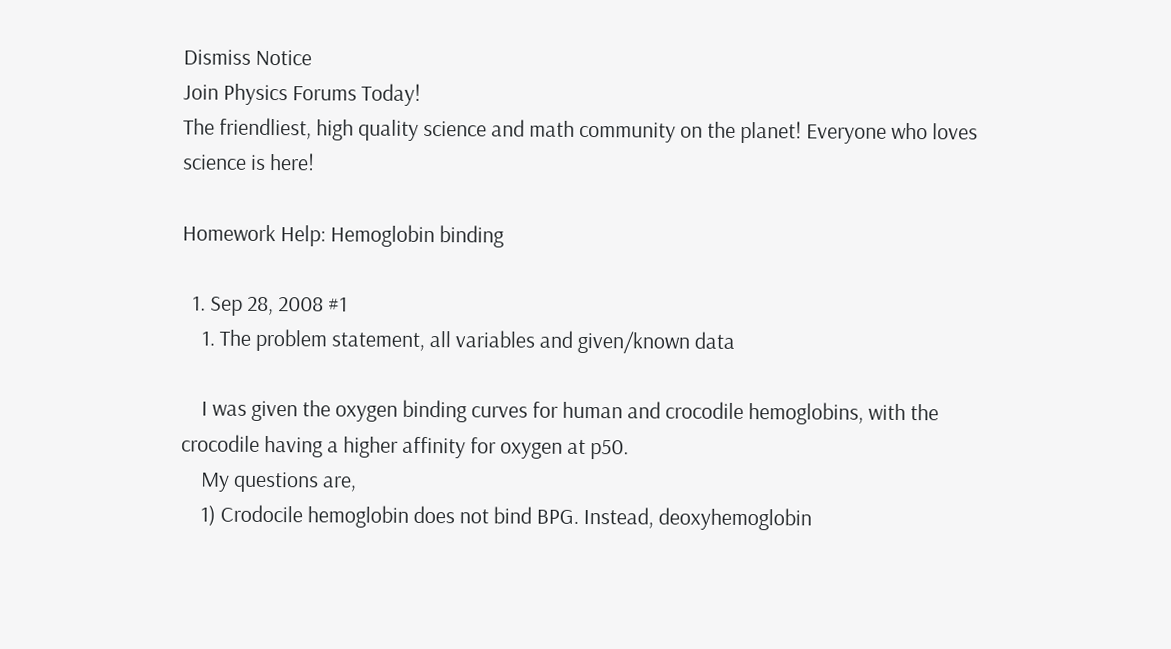Dismiss Notice
Join Physics Forums Today!
The friendliest, high quality science and math community on the planet! Everyone who loves science is here!

Homework Help: Hemoglobin binding

  1. Sep 28, 2008 #1
    1. The problem statement, all variables and given/known data

    I was given the oxygen binding curves for human and crocodile hemoglobins, with the crocodile having a higher affinity for oxygen at p50.
    My questions are,
    1) Crodocile hemoglobin does not bind BPG. Instead, deoxyhemoglobin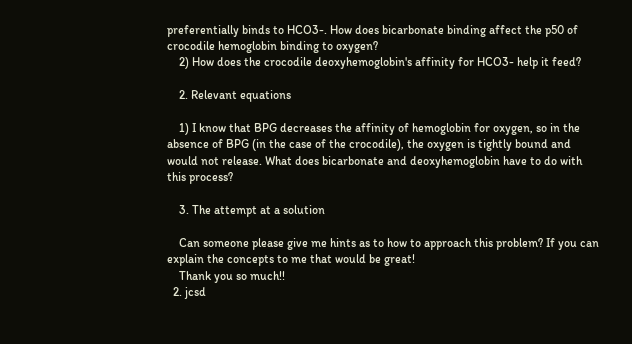preferentially binds to HCO3-. How does bicarbonate binding affect the p50 of crocodile hemoglobin binding to oxygen?
    2) How does the crocodile deoxyhemoglobin's affinity for HCO3- help it feed?

    2. Relevant equations

    1) I know that BPG decreases the affinity of hemoglobin for oxygen, so in the absence of BPG (in the case of the crocodile), the oxygen is tightly bound and would not release. What does bicarbonate and deoxyhemoglobin have to do with this process?

    3. The attempt at a solution

    Can someone please give me hints as to how to approach this problem? If you can explain the concepts to me that would be great!
    Thank you so much!!
  2. jcsd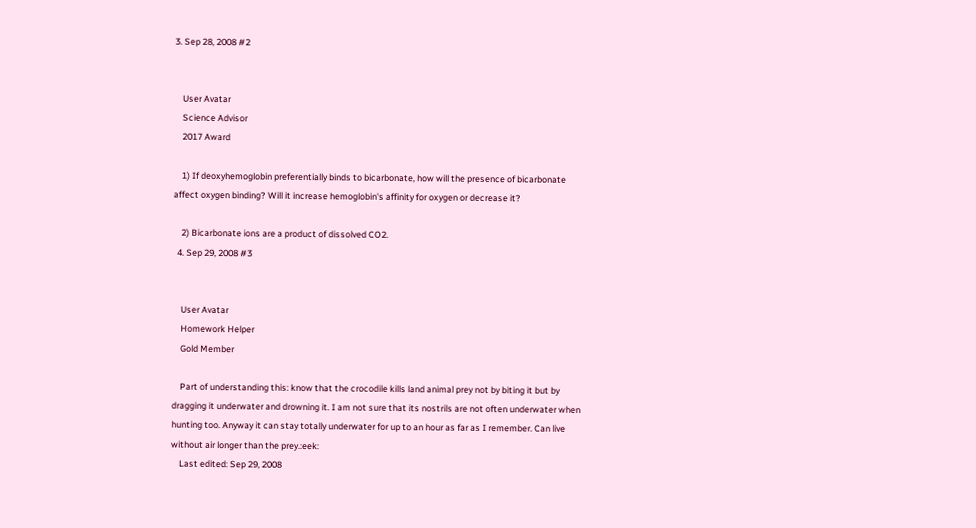3. Sep 28, 2008 #2


    User Avatar
    Science Advisor
    2017 Award

    1) If deoxyhemoglobin preferentially binds to bicarbonate, how will the presence of bicarbonate affect oxygen binding? Will it increase hemoglobin's affinity for oxygen or decrease it?

    2) Bicarbonate ions are a product of dissolved CO2.
  4. Sep 29, 2008 #3


    User Avatar
    Homework Helper
    Gold Member

    Part of understanding this: know that the crocodile kills land animal prey not by biting it but by dragging it underwater and drowning it. I am not sure that its nostrils are not often underwater when hunting too. Anyway it can stay totally underwater for up to an hour as far as I remember. Can live without air longer than the prey.:eek:
    Last edited: Sep 29, 2008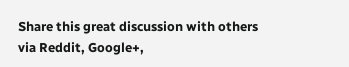Share this great discussion with others via Reddit, Google+,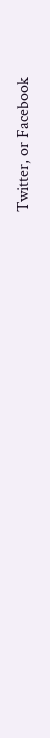Twitter, or Facebook